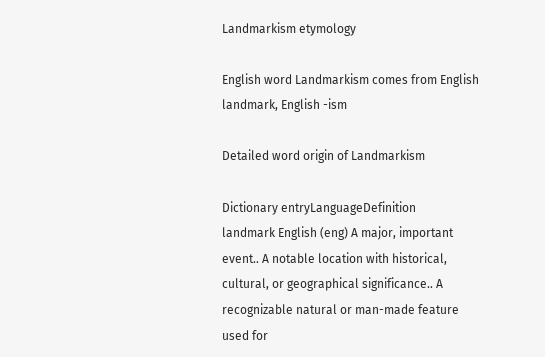Landmarkism etymology

English word Landmarkism comes from English landmark, English -ism

Detailed word origin of Landmarkism

Dictionary entryLanguageDefinition
landmark English (eng) A major, important event.. A notable location with historical, cultural, or geographical significance.. A recognizable natural or man-made feature used for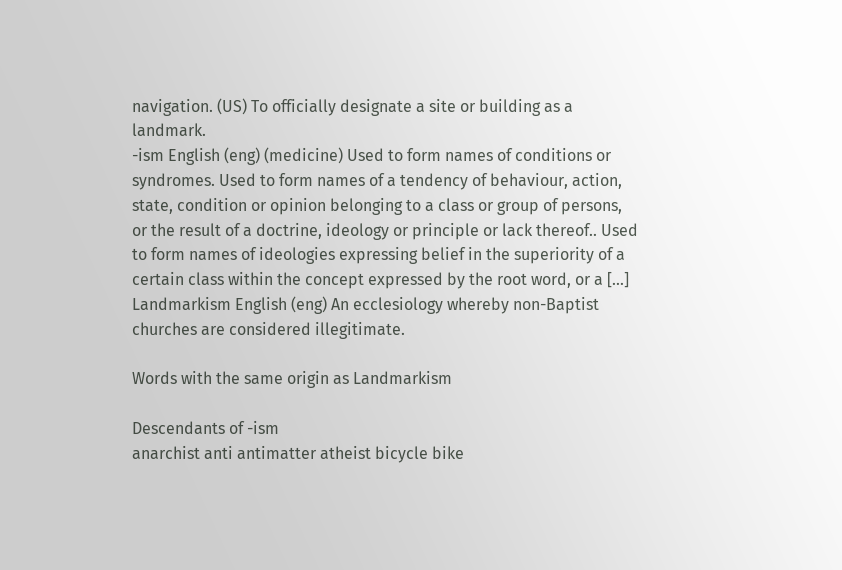navigation. (US) To officially designate a site or building as a landmark.
-ism English (eng) (medicine) Used to form names of conditions or syndromes. Used to form names of a tendency of behaviour, action, state, condition or opinion belonging to a class or group of persons, or the result of a doctrine, ideology or principle or lack thereof.. Used to form names of ideologies expressing belief in the superiority of a certain class within the concept expressed by the root word, or a [...]
Landmarkism English (eng) An ecclesiology whereby non-Baptist churches are considered illegitimate.

Words with the same origin as Landmarkism

Descendants of -ism
anarchist anti antimatter atheist bicycle bike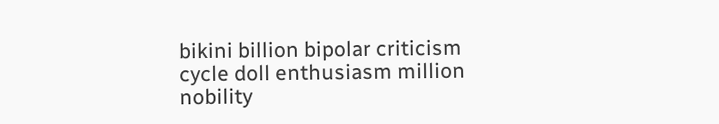bikini billion bipolar criticism cycle doll enthusiasm million nobility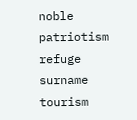noble patriotism refuge surname tourism